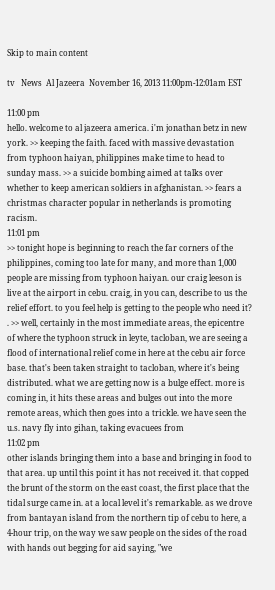Skip to main content

tv   News  Al Jazeera  November 16, 2013 11:00pm-12:01am EST

11:00 pm
hello. welcome to al jazeera america. i'm jonathan betz in new york. >> keeping the faith. faced with massive devastation from typhoon haiyan, philippines make time to head to sunday mass. >> a suicide bombing aimed at talks over whether to keep american soldiers in afghanistan. >> fears a christmas character popular in netherlands is promoting racism.
11:01 pm
>> tonight hope is beginning to reach the far corners of the philippines, coming too late for many, and more than 1,000 people are missing from typhoon haiyan. our craig leeson is live at the airport in cebu. craig, in you can, describe to us the relief effort. to you feel help is getting to the people who need it? . >> well, certainly in the most immediate areas, the epicentre of where the typhoon struck in leyte, tacloban, we are seeing a flood of international relief come in here at the cebu air force base. that's been taken straight to tacloban, where it's being distributed. what we are getting now is a bulge effect. more is coming in, it hits these areas and bulges out into the more remote areas, which then goes into a trickle. we have seen the u.s. navy fly into gihan, taking evacuees from
11:02 pm
other islands bringing them into a base and bringing in food to that area. up until this point it has not received it. that copped the brunt of the storm on the east coast, the first place that the tidal surge came in. at a local level it's remarkable. as we drove from bantayan island from the northern tip of cebu to here, a 4-hour trip, on the way we saw people on the sides of the road with hands out begging for aid saying, "we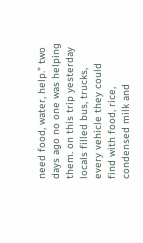need food, water, help." two days ago no one was helping them. on this trip yesterday locals filled bus, trucks, every vehicle they could find with food, rice, condensed milk and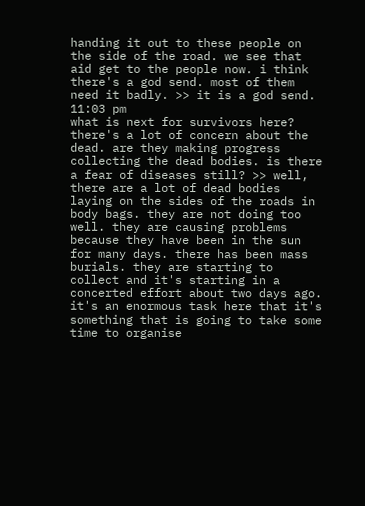handing it out to these people on the side of the road. we see that aid get to the people now. i think there's a god send. most of them need it badly. >> it is a god send.
11:03 pm
what is next for survivors here? there's a lot of concern about the dead. are they making progress collecting the dead bodies. is there a fear of diseases still? >> well, there are a lot of dead bodies laying on the sides of the roads in body bags. they are not doing too well. they are causing problems because they have been in the sun for many days. there has been mass burials. they are starting to collect and it's starting in a concerted effort about two days ago. it's an enormous task here that it's something that is going to take some time to organise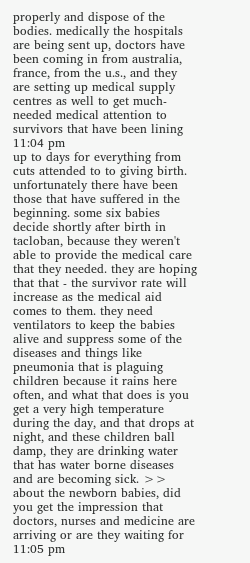properly and dispose of the bodies. medically the hospitals are being sent up, doctors have been coming in from australia, france, from the u.s., and they are setting up medical supply centres as well to get much-needed medical attention to survivors that have been lining
11:04 pm
up to days for everything from cuts attended to to giving birth. unfortunately there have been those that have suffered in the beginning. some six babies decide shortly after birth in tacloban, because they weren't able to provide the medical care that they needed. they are hoping that that - the survivor rate will increase as the medical aid comes to them. they need ventilators to keep the babies alive and suppress some of the diseases and things like pneumonia that is plaguing children because it rains here often, and what that does is you get a very high temperature during the day, and that drops at night, and these children ball damp, they are drinking water that has water borne diseases and are becoming sick. >> about the newborn babies, did you get the impression that doctors, nurses and medicine are arriving or are they waiting for
11:05 pm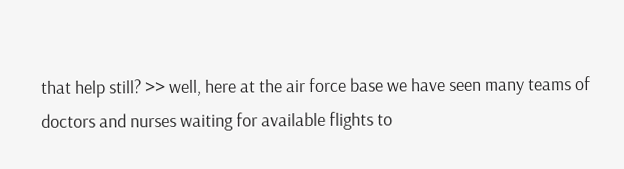that help still? >> well, here at the air force base we have seen many teams of doctors and nurses waiting for available flights to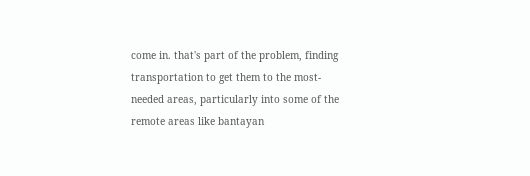come in. that's part of the problem, finding transportation to get them to the most-needed areas, particularly into some of the remote areas like bantayan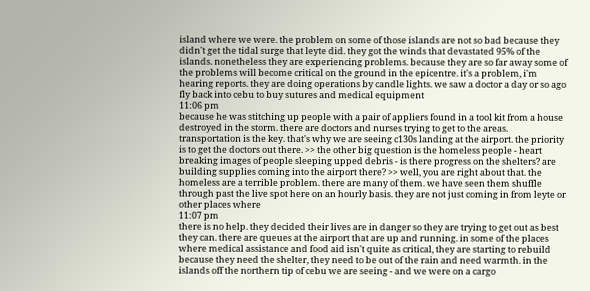island where we were. the problem on some of those islands are not so bad because they didn't get the tidal surge that leyte did. they got the winds that devastated 95% of the islands. nonetheless they are experiencing problems. because they are so far away some of the problems will become critical on the ground in the epicentre. it's a problem, i'm hearing reports. they are doing operations by candle lights. we saw a doctor a day or so ago fly back into cebu to buy sutures and medical equipment
11:06 pm
because he was stitching up people with a pair of appliers found in a tool kit from a house destroyed in the storm. there are doctors and nurses trying to get to the areas. transportation is the key. that's why we are seeing c130s landing at the airport. the priority is to get the doctors out there. >> the other big question is the homeless people - heart breaking images of people sleeping upped debris - is there progress on the shelters? are building supplies coming into the airport there? >> well, you are right about that. the homeless are a terrible problem. there are many of them. we have seen them shuffle through past the live spot here on an hourly basis. they are not just coming in from leyte or other places where
11:07 pm
there is no help. they decided their lives are in danger so they are trying to get out as best they can. there are queues at the airport that are up and running. in some of the places where medical assistance and food aid isn't quite as critical, they are starting to rebuild because they need the shelter, they need to be out of the rain and need warmth. in the islands off the northern tip of cebu we are seeing - and we were on a cargo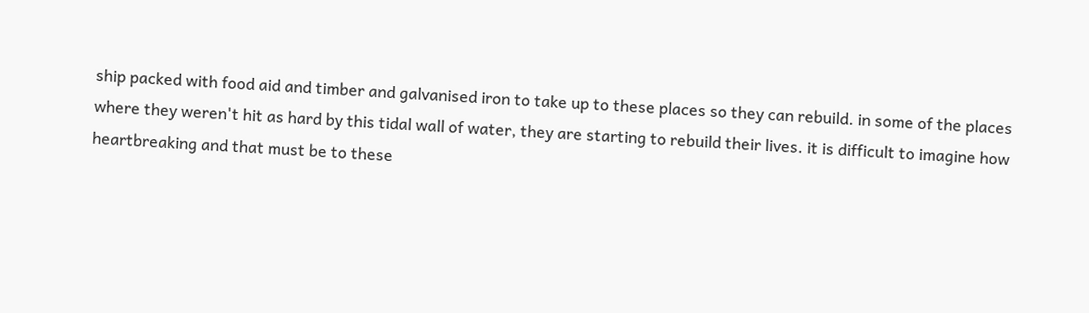ship packed with food aid and timber and galvanised iron to take up to these places so they can rebuild. in some of the places where they weren't hit as hard by this tidal wall of water, they are starting to rebuild their lives. it is difficult to imagine how heartbreaking and that must be to these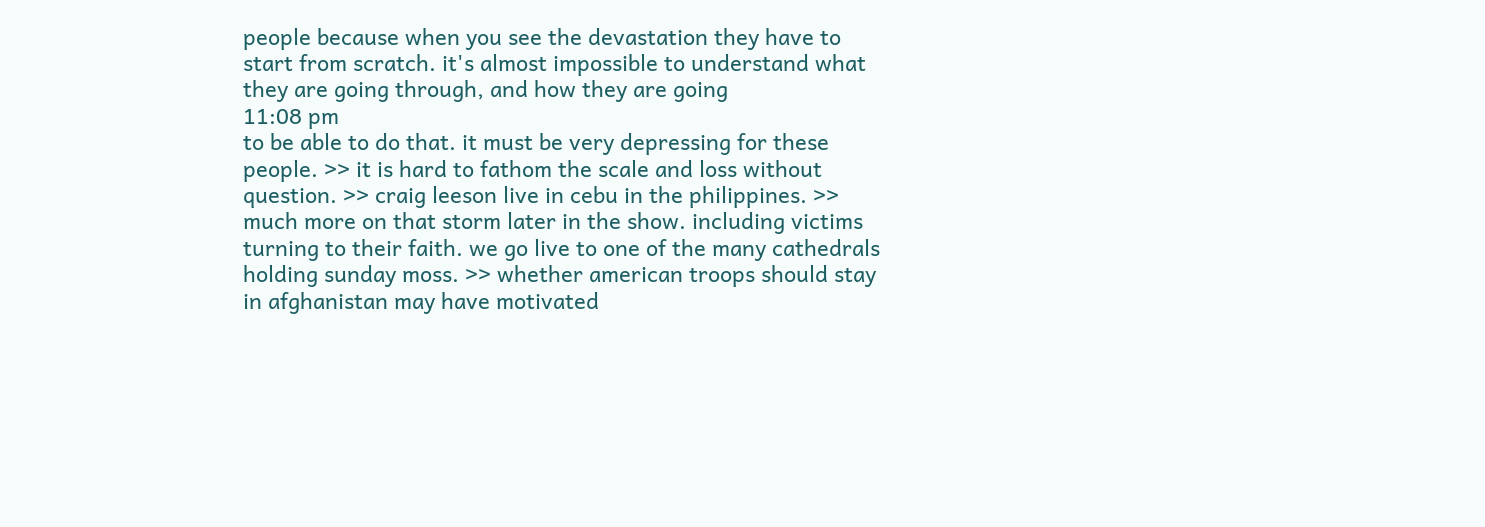people because when you see the devastation they have to start from scratch. it's almost impossible to understand what they are going through, and how they are going
11:08 pm
to be able to do that. it must be very depressing for these people. >> it is hard to fathom the scale and loss without question. >> craig leeson live in cebu in the philippines. >> much more on that storm later in the show. including victims turning to their faith. we go live to one of the many cathedrals holding sunday moss. >> whether american troops should stay in afghanistan may have motivated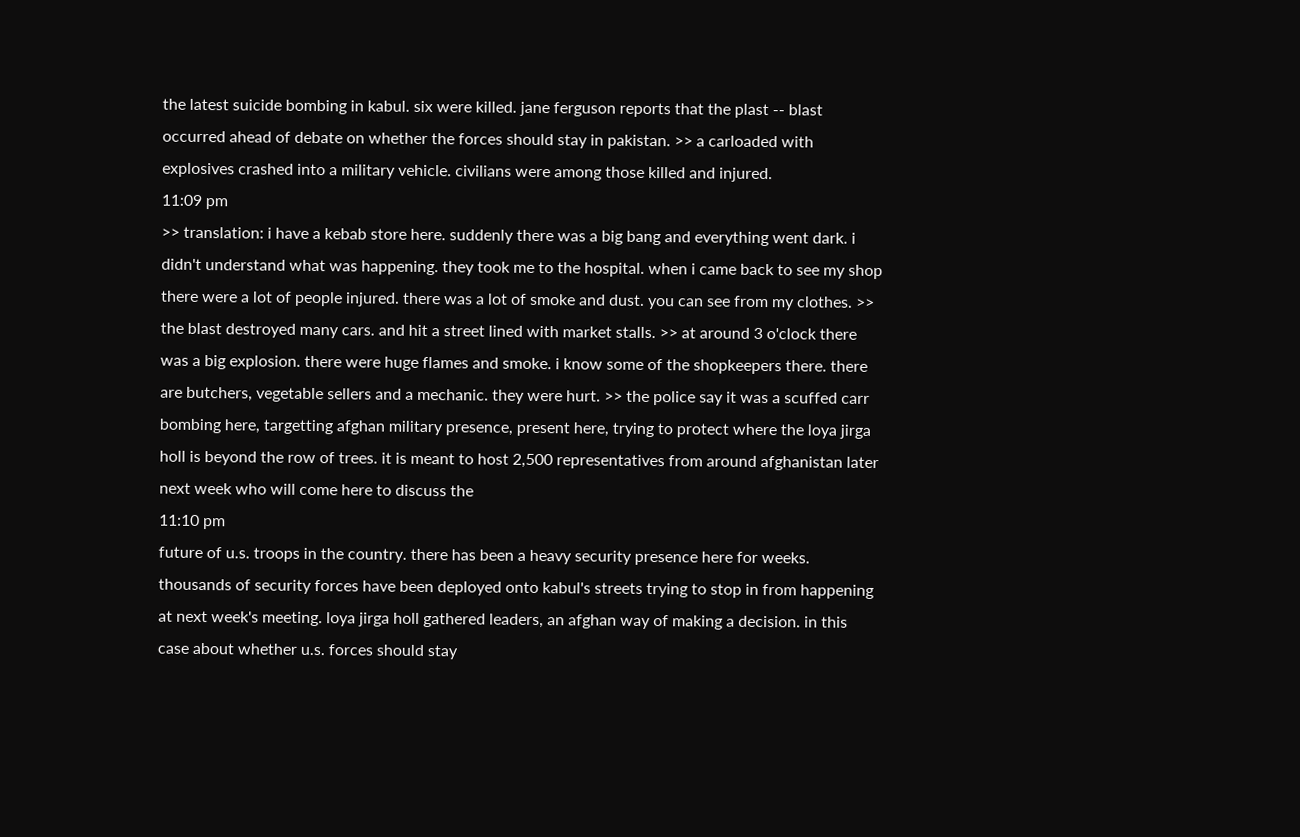the latest suicide bombing in kabul. six were killed. jane ferguson reports that the plast -- blast occurred ahead of debate on whether the forces should stay in pakistan. >> a carloaded with explosives crashed into a military vehicle. civilians were among those killed and injured.
11:09 pm
>> translation: i have a kebab store here. suddenly there was a big bang and everything went dark. i didn't understand what was happening. they took me to the hospital. when i came back to see my shop there were a lot of people injured. there was a lot of smoke and dust. you can see from my clothes. >> the blast destroyed many cars. and hit a street lined with market stalls. >> at around 3 o'clock there was a big explosion. there were huge flames and smoke. i know some of the shopkeepers there. there are butchers, vegetable sellers and a mechanic. they were hurt. >> the police say it was a scuffed carr bombing here, targetting afghan military presence, present here, trying to protect where the loya jirga holl is beyond the row of trees. it is meant to host 2,500 representatives from around afghanistan later next week who will come here to discuss the
11:10 pm
future of u.s. troops in the country. there has been a heavy security presence here for weeks. thousands of security forces have been deployed onto kabul's streets trying to stop in from happening at next week's meeting. loya jirga holl gathered leaders, an afghan way of making a decision. in this case about whether u.s. forces should stay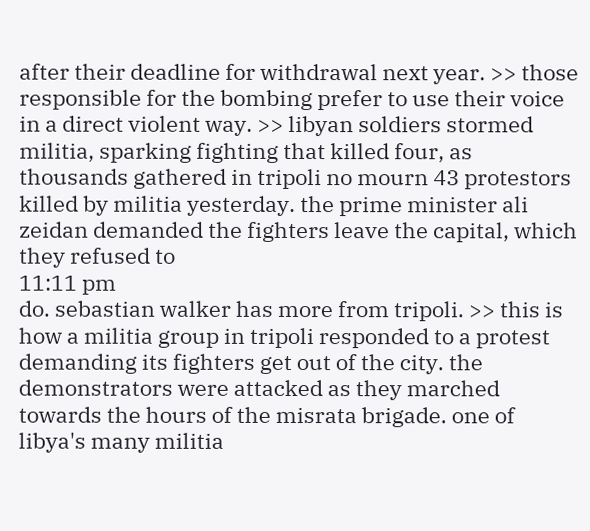after their deadline for withdrawal next year. >> those responsible for the bombing prefer to use their voice in a direct violent way. >> libyan soldiers stormed militia, sparking fighting that killed four, as thousands gathered in tripoli no mourn 43 protestors killed by militia yesterday. the prime minister ali zeidan demanded the fighters leave the capital, which they refused to
11:11 pm
do. sebastian walker has more from tripoli. >> this is how a militia group in tripoli responded to a protest demanding its fighters get out of the city. the demonstrators were attacked as they marched towards the hours of the misrata brigade. one of libya's many militia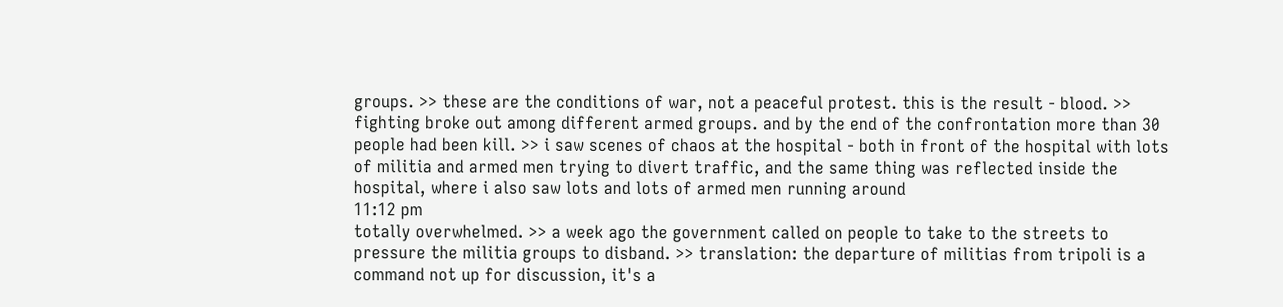groups. >> these are the conditions of war, not a peaceful protest. this is the result - blood. >> fighting broke out among different armed groups. and by the end of the confrontation more than 30 people had been kill. >> i saw scenes of chaos at the hospital - both in front of the hospital with lots of militia and armed men trying to divert traffic, and the same thing was reflected inside the hospital, where i also saw lots and lots of armed men running around
11:12 pm
totally overwhelmed. >> a week ago the government called on people to take to the streets to pressure the militia groups to disband. >> translation: the departure of militias from tripoli is a command not up for discussion, it's a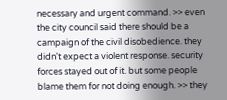necessary and urgent command. >> even the city council said there should be a campaign of the civil disobedience. they didn't expect a violent response. security forces stayed out of it. but some people blame them for not doing enough. >> they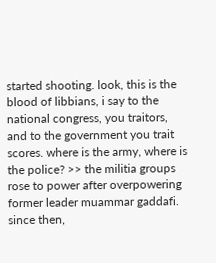started shooting. look, this is the blood of libbians, i say to the national congress, you traitors, and to the government you trait scores. where is the army, where is the police? >> the militia groups rose to power after overpowering former leader muammar gaddafi. since then,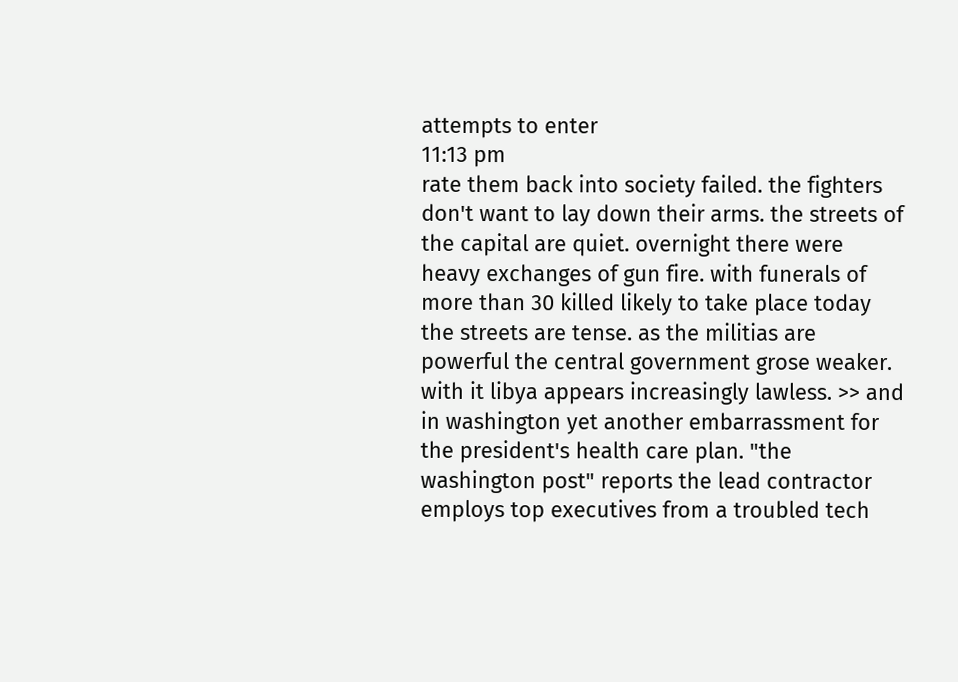attempts to enter
11:13 pm
rate them back into society failed. the fighters don't want to lay down their arms. the streets of the capital are quiet. overnight there were heavy exchanges of gun fire. with funerals of more than 30 killed likely to take place today the streets are tense. as the militias are powerful the central government grose weaker. with it libya appears increasingly lawless. >> and in washington yet another embarrassment for the president's health care plan. "the washington post" reports the lead contractor employs top executives from a troubled tech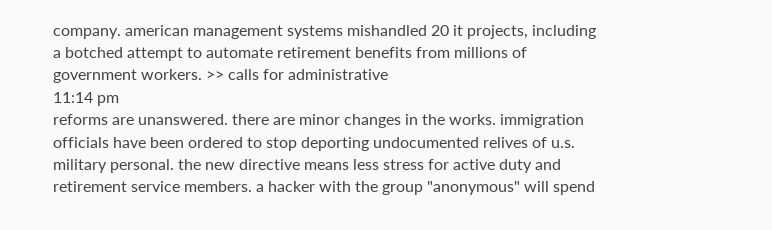company. american management systems mishandled 20 it projects, including a botched attempt to automate retirement benefits from millions of government workers. >> calls for administrative
11:14 pm
reforms are unanswered. there are minor changes in the works. immigration officials have been ordered to stop deporting undocumented relives of u.s. military personal. the new directive means less stress for active duty and retirement service members. a hacker with the group "anonymous" will spend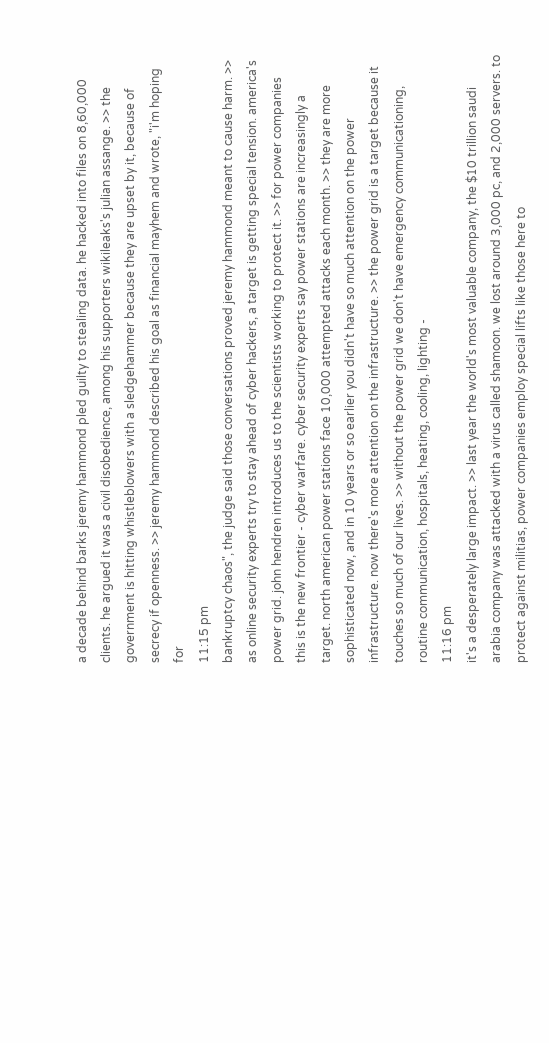a decade behind barks jeremy hammond pled guilty to stealing data. he hacked into files on 8,60,000 clients. he argued it was a civil disobedience, among his supporters wikileaks's julian assange. >> the government is hitting whistleblowers with a sledgehammer because they are upset by it, because of secrecy if openness. >> jeremy hammond described his goal as financial mayhem and wrote, "i'm hoping for
11:15 pm
bankruptcy chaos", the judge said those conversations proved jeremy hammond meant to cause harm. >> as online security experts try to stay ahead of cyber hackers, a target is getting special tension. america's power grid. john hendren introduces us to the scientists working to protect it. >> for power companies this is the new frontier - cyber warfare. cyber security experts say power stations are increasingly a target. north american power stations face 10,000 attempted attacks each month. >> they are more sophisticated now, and in 10 years or so earlier you didn't have so much attention on the power infrastructure. now there's more attention on the infrastructure. >> the power grid is a target because it touches so much of our lives. >> without the power grid we don't have emergency communicationing, routine communication, hospitals, heating, cooling, lighting -
11:16 pm
it's a desperately large impact. >> last year the world's most valuable company, the $10 trillion saudi arabia company was attacked with a virus called shamoon. we lost around 3,000 pc, and 2,000 servers. to protect against militias, power companies employ special lifts like those here to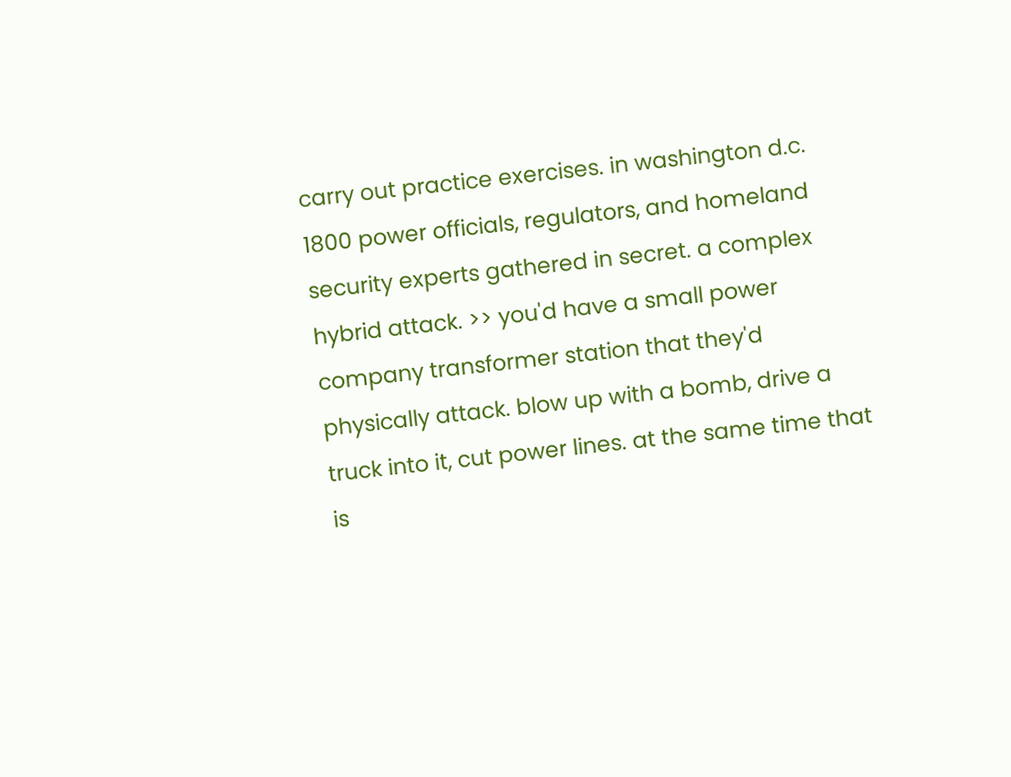carry out practice exercises. in washington d.c. 1800 power officials, regulators, and homeland security experts gathered in secret. a complex hybrid attack. >> you'd have a small power company transformer station that they'd physically attack. blow up with a bomb, drive a truck into it, cut power lines. at the same time that is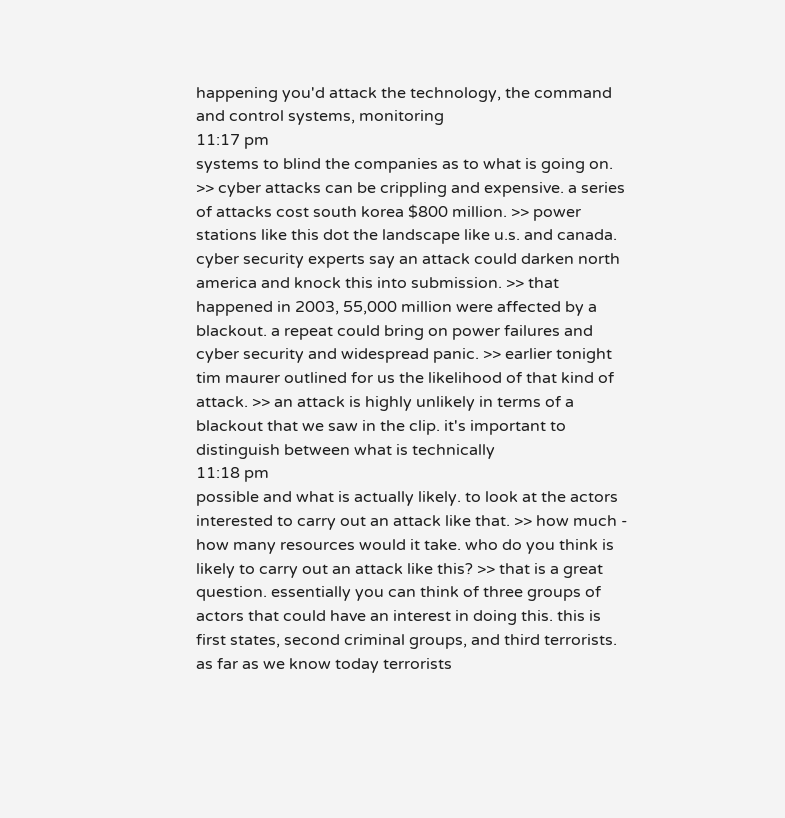happening you'd attack the technology, the command and control systems, monitoring
11:17 pm
systems to blind the companies as to what is going on. >> cyber attacks can be crippling and expensive. a series of attacks cost south korea $800 million. >> power stations like this dot the landscape like u.s. and canada. cyber security experts say an attack could darken north america and knock this into submission. >> that happened in 2003, 55,000 million were affected by a blackout. a repeat could bring on power failures and cyber security and widespread panic. >> earlier tonight tim maurer outlined for us the likelihood of that kind of attack. >> an attack is highly unlikely in terms of a blackout that we saw in the clip. it's important to distinguish between what is technically
11:18 pm
possible and what is actually likely. to look at the actors interested to carry out an attack like that. >> how much - how many resources would it take. who do you think is likely to carry out an attack like this? >> that is a great question. essentially you can think of three groups of actors that could have an interest in doing this. this is first states, second criminal groups, and third terrorists. as far as we know today terrorists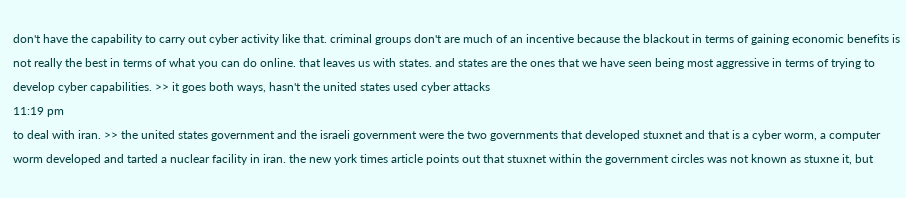don't have the capability to carry out cyber activity like that. criminal groups don't are much of an incentive because the blackout in terms of gaining economic benefits is not really the best in terms of what you can do online. that leaves us with states. and states are the ones that we have seen being most aggressive in terms of trying to develop cyber capabilities. >> it goes both ways, hasn't the united states used cyber attacks
11:19 pm
to deal with iran. >> the united states government and the israeli government were the two governments that developed stuxnet and that is a cyber worm, a computer worm developed and tarted a nuclear facility in iran. the new york times article points out that stuxnet within the government circles was not known as stuxne it, but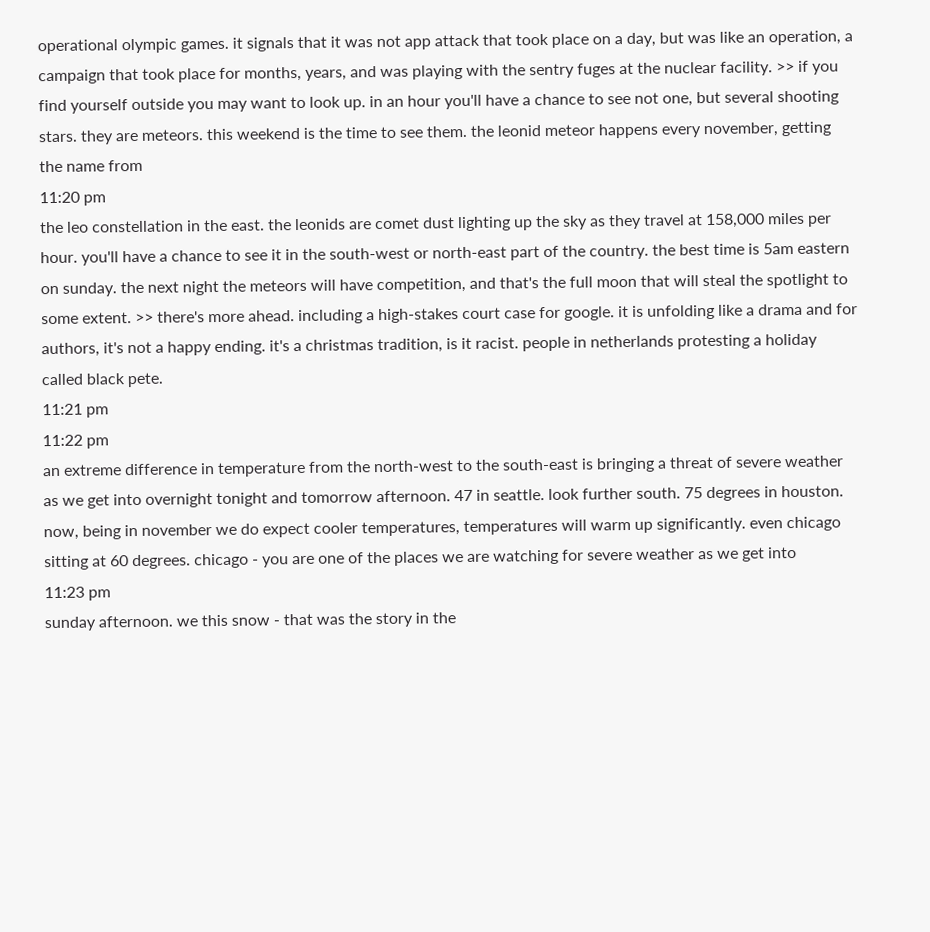operational olympic games. it signals that it was not app attack that took place on a day, but was like an operation, a campaign that took place for months, years, and was playing with the sentry fuges at the nuclear facility. >> if you find yourself outside you may want to look up. in an hour you'll have a chance to see not one, but several shooting stars. they are meteors. this weekend is the time to see them. the leonid meteor happens every november, getting the name from
11:20 pm
the leo constellation in the east. the leonids are comet dust lighting up the sky as they travel at 158,000 miles per hour. you'll have a chance to see it in the south-west or north-east part of the country. the best time is 5am eastern on sunday. the next night the meteors will have competition, and that's the full moon that will steal the spotlight to some extent. >> there's more ahead. including a high-stakes court case for google. it is unfolding like a drama and for authors, it's not a happy ending. it's a christmas tradition, is it racist. people in netherlands protesting a holiday called black pete.
11:21 pm
11:22 pm
an extreme difference in temperature from the north-west to the south-east is bringing a threat of severe weather as we get into overnight tonight and tomorrow afternoon. 47 in seattle. look further south. 75 degrees in houston. now, being in november we do expect cooler temperatures, temperatures will warm up significantly. even chicago sitting at 60 degrees. chicago - you are one of the places we are watching for severe weather as we get into
11:23 pm
sunday afternoon. we this snow - that was the story in the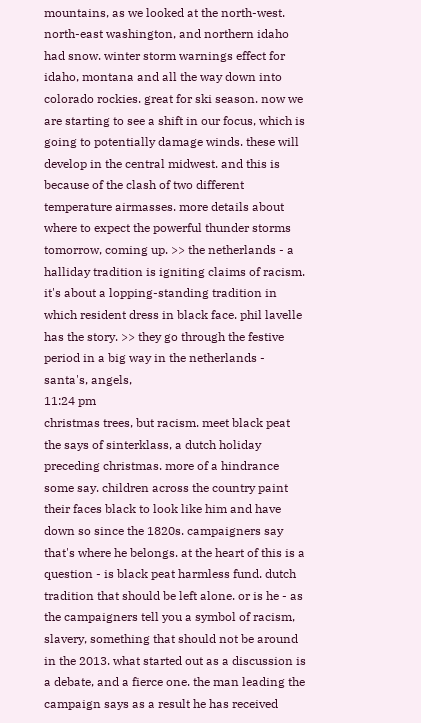mountains, as we looked at the north-west. north-east washington, and northern idaho had snow. winter storm warnings effect for idaho, montana and all the way down into colorado rockies. great for ski season. now we are starting to see a shift in our focus, which is going to potentially damage winds. these will develop in the central midwest. and this is because of the clash of two different temperature airmasses. more details about where to expect the powerful thunder storms tomorrow, coming up. >> the netherlands - a halliday tradition is igniting claims of racism. it's about a lopping-standing tradition in which resident dress in black face. phil lavelle has the story. >> they go through the festive period in a big way in the netherlands - santa's, angels,
11:24 pm
christmas trees, but racism. meet black peat the says of sinterklass, a dutch holiday preceding christmas. more of a hindrance some say. children across the country paint their faces black to look like him and have down so since the 1820s. campaigners say that's where he belongs. at the heart of this is a question - is black peat harmless fund. dutch tradition that should be left alone. or is he - as the campaigners tell you a symbol of racism, slavery, something that should not be around in the 2013. what started out as a discussion is a debate, and a fierce one. the man leading the campaign says as a result he has received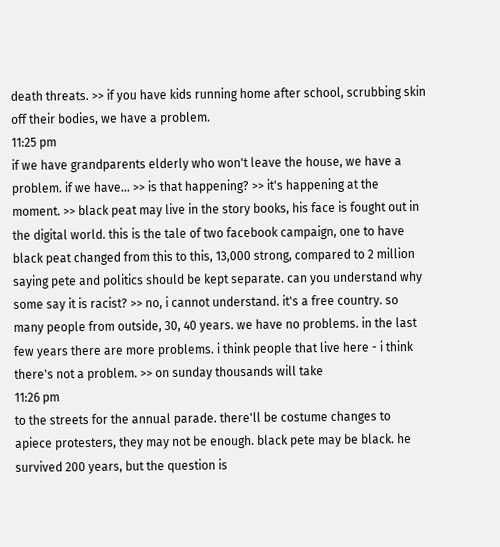death threats. >> if you have kids running home after school, scrubbing skin off their bodies, we have a problem.
11:25 pm
if we have grandparents elderly who won't leave the house, we have a problem. if we have... >> is that happening? >> it's happening at the moment. >> black peat may live in the story books, his face is fought out in the digital world. this is the tale of two facebook campaign, one to have black peat changed from this to this, 13,000 strong, compared to 2 million saying pete and politics should be kept separate. can you understand why some say it is racist? >> no, i cannot understand. it's a free country. so many people from outside, 30, 40 years. we have no problems. in the last few years there are more problems. i think people that live here - i think there's not a problem. >> on sunday thousands will take
11:26 pm
to the streets for the annual parade. there'll be costume changes to apiece protesters, they may not be enough. black pete may be black. he survived 200 years, but the question is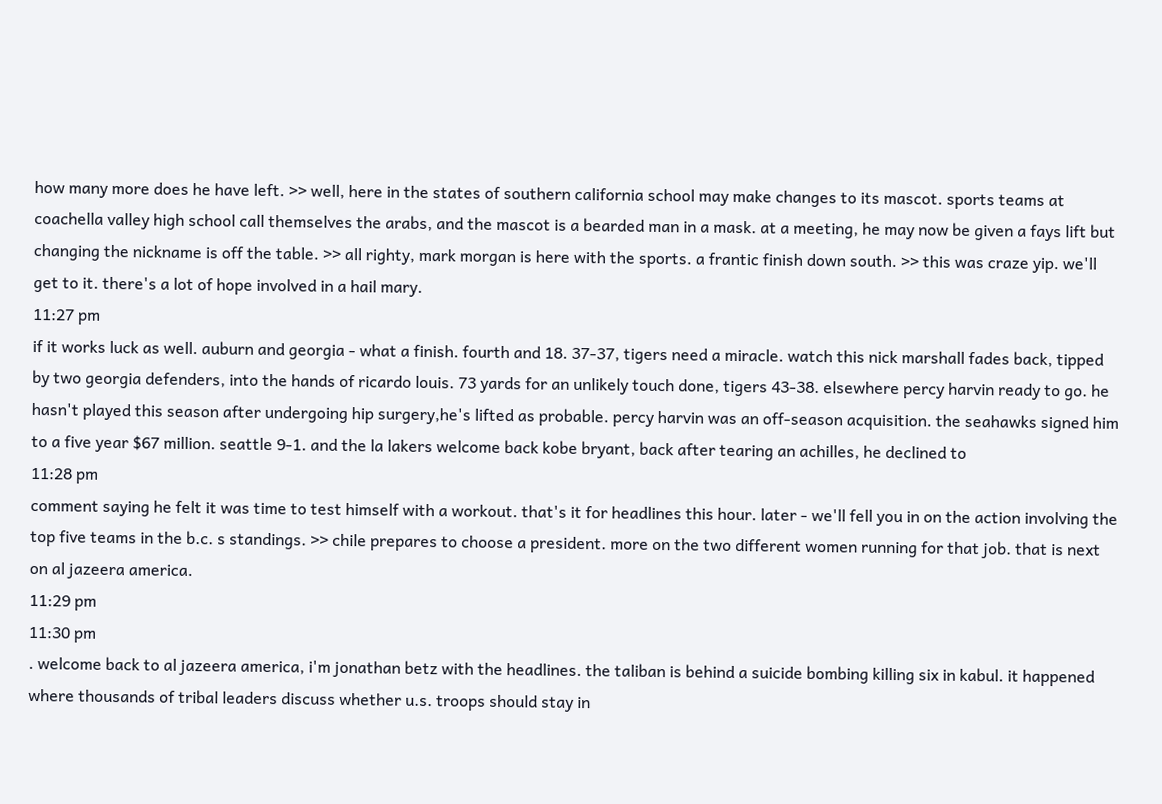how many more does he have left. >> well, here in the states of southern california school may make changes to its mascot. sports teams at coachella valley high school call themselves the arabs, and the mascot is a bearded man in a mask. at a meeting, he may now be given a fays lift but changing the nickname is off the table. >> all righty, mark morgan is here with the sports. a frantic finish down south. >> this was craze yip. we'll get to it. there's a lot of hope involved in a hail mary.
11:27 pm
if it works luck as well. auburn and georgia - what a finish. fourth and 18. 37-37, tigers need a miracle. watch this nick marshall fades back, tipped by two georgia defenders, into the hands of ricardo louis. 73 yards for an unlikely touch done, tigers 43-38. elsewhere percy harvin ready to go. he hasn't played this season after undergoing hip surgery,he's lifted as probable. percy harvin was an off-season acquisition. the seahawks signed him to a five year $67 million. seattle 9-1. and the la lakers welcome back kobe bryant, back after tearing an achilles, he declined to
11:28 pm
comment saying he felt it was time to test himself with a workout. that's it for headlines this hour. later - we'll fell you in on the action involving the top five teams in the b.c. s standings. >> chile prepares to choose a president. more on the two different women running for that job. that is next on al jazeera america.
11:29 pm
11:30 pm
. welcome back to al jazeera america, i'm jonathan betz with the headlines. the taliban is behind a suicide bombing killing six in kabul. it happened where thousands of tribal leaders discuss whether u.s. troops should stay in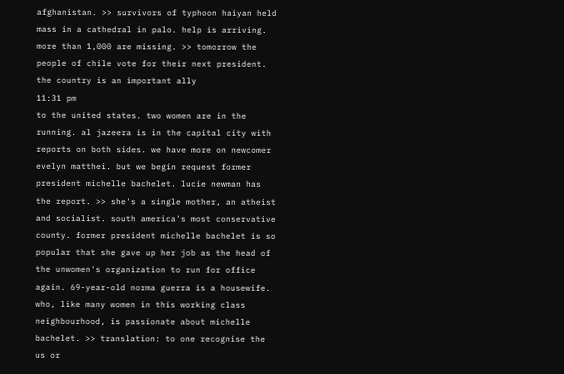afghanistan. >> survivors of typhoon haiyan held mass in a cathedral in palo. help is arriving. more than 1,000 are missing. >> tomorrow the people of chile vote for their next president. the country is an important ally
11:31 pm
to the united states. two women are in the running. al jazeera is in the capital city with reports on both sides. we have more on newcomer evelyn matthei. but we begin request former president michelle bachelet. lucie newman has the report. >> she's a single mother, an atheist and socialist. south america's most conservative county. former president michelle bachelet is so popular that she gave up her job as the head of the unwomen's organization to run for office again. 69-year-old norma guerra is a housewife. who, like many women in this working class neighbourhood, is passionate about michelle bachelet. >> translation: to one recognise the us or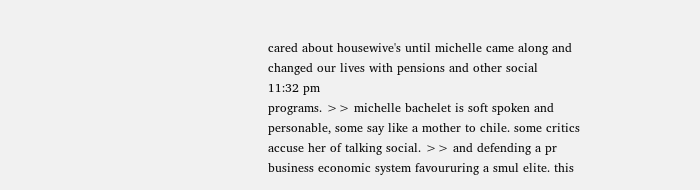cared about housewive's until michelle came along and changed our lives with pensions and other social
11:32 pm
programs. >> michelle bachelet is soft spoken and personable, some say like a mother to chile. some critics accuse her of talking social. >> and defending a pr business economic system favoururing a smul elite. this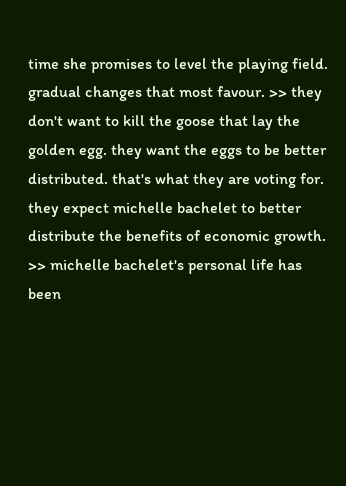time she promises to level the playing field. gradual changes that most favour. >> they don't want to kill the goose that lay the golden egg. they want the eggs to be better distributed. that's what they are voting for. they expect michelle bachelet to better distribute the benefits of economic growth. >> michelle bachelet's personal life has been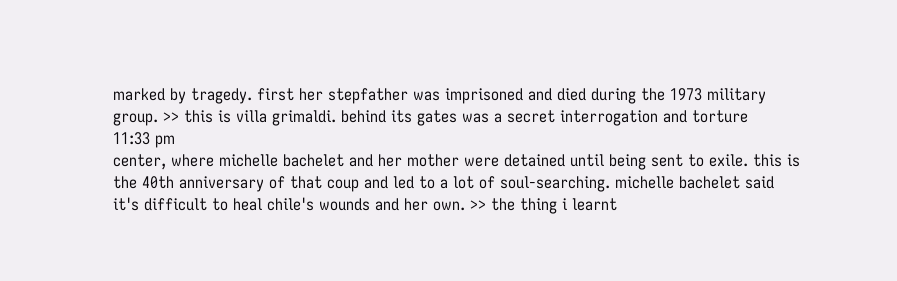marked by tragedy. first her stepfather was imprisoned and died during the 1973 military group. >> this is villa grimaldi. behind its gates was a secret interrogation and torture
11:33 pm
center, where michelle bachelet and her mother were detained until being sent to exile. this is the 40th anniversary of that coup and led to a lot of soul-searching. michelle bachelet said it's difficult to heal chile's wounds and her own. >> the thing i learnt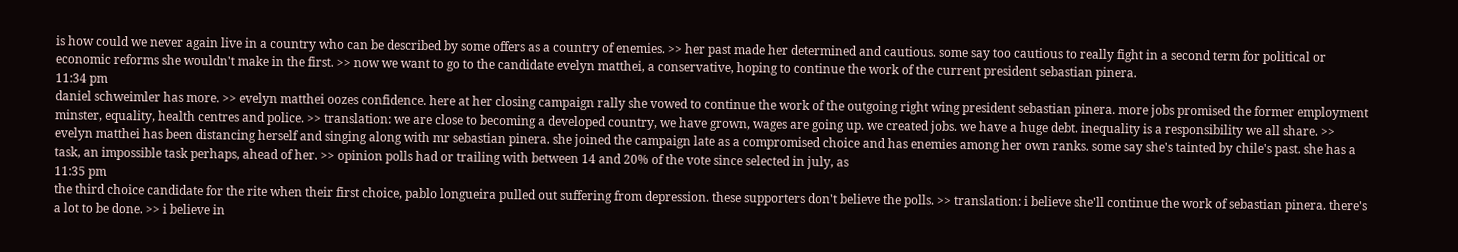is how could we never again live in a country who can be described by some offers as a country of enemies. >> her past made her determined and cautious. some say too cautious to really fight in a second term for political or economic reforms she wouldn't make in the first. >> now we want to go to the candidate evelyn matthei, a conservative, hoping to continue the work of the current president sebastian pinera.
11:34 pm
daniel schweimler has more. >> evelyn matthei oozes confidence. here at her closing campaign rally she vowed to continue the work of the outgoing right wing president sebastian pinera. more jobs promised the former employment minster, equality, health centres and police. >> translation: we are close to becoming a developed country, we have grown, wages are going up. we created jobs. we have a huge debt. inequality is a responsibility we all share. >> evelyn matthei has been distancing herself and singing along with mr sebastian pinera. she joined the campaign late as a compromised choice and has enemies among her own ranks. some say she's tainted by chile's past. she has a task, an impossible task perhaps, ahead of her. >> opinion polls had or trailing with between 14 and 20% of the vote since selected in july, as
11:35 pm
the third choice candidate for the rite when their first choice, pablo longueira pulled out suffering from depression. these supporters don't believe the polls. >> translation: i believe she'll continue the work of sebastian pinera. there's a lot to be done. >> i believe in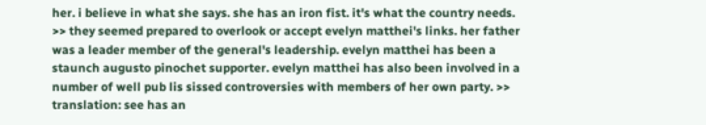her. i believe in what she says. she has an iron fist. it's what the country needs. >> they seemed prepared to overlook or accept evelyn matthei's links. her father was a leader member of the general's leadership. evelyn matthei has been a staunch augusto pinochet supporter. evelyn matthei has also been involved in a number of well pub lis sissed controversies with members of her own party. >> translation: see has an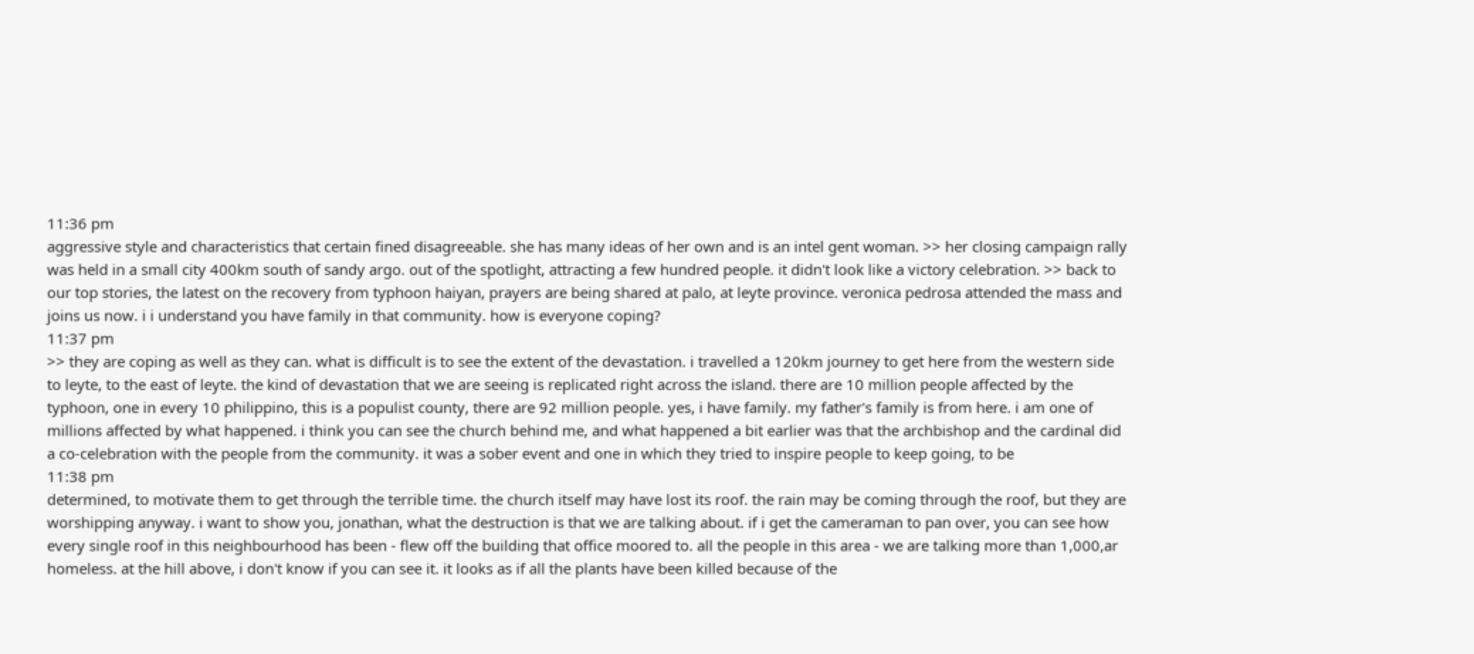11:36 pm
aggressive style and characteristics that certain fined disagreeable. she has many ideas of her own and is an intel gent woman. >> her closing campaign rally was held in a small city 400km south of sandy argo. out of the spotlight, attracting a few hundred people. it didn't look like a victory celebration. >> back to our top stories, the latest on the recovery from typhoon haiyan, prayers are being shared at palo, at leyte province. veronica pedrosa attended the mass and joins us now. i i understand you have family in that community. how is everyone coping?
11:37 pm
>> they are coping as well as they can. what is difficult is to see the extent of the devastation. i travelled a 120km journey to get here from the western side to leyte, to the east of leyte. the kind of devastation that we are seeing is replicated right across the island. there are 10 million people affected by the typhoon, one in every 10 philippino, this is a populist county, there are 92 million people. yes, i have family. my father's family is from here. i am one of millions affected by what happened. i think you can see the church behind me, and what happened a bit earlier was that the archbishop and the cardinal did a co-celebration with the people from the community. it was a sober event and one in which they tried to inspire people to keep going, to be
11:38 pm
determined, to motivate them to get through the terrible time. the church itself may have lost its roof. the rain may be coming through the roof, but they are worshipping anyway. i want to show you, jonathan, what the destruction is that we are talking about. if i get the cameraman to pan over, you can see how every single roof in this neighbourhood has been - flew off the building that office moored to. all the people in this area - we are talking more than 1,000,ar homeless. at the hill above, i don't know if you can see it. it looks as if all the plants have been killed because of the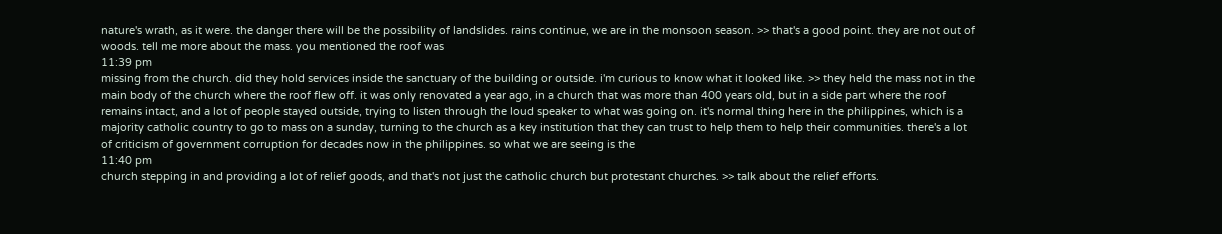nature's wrath, as it were. the danger there will be the possibility of landslides. rains continue, we are in the monsoon season. >> that's a good point. they are not out of woods. tell me more about the mass. you mentioned the roof was
11:39 pm
missing from the church. did they hold services inside the sanctuary of the building or outside. i'm curious to know what it looked like. >> they held the mass not in the main body of the church where the roof flew off. it was only renovated a year ago, in a church that was more than 400 years old, but in a side part where the roof remains intact, and a lot of people stayed outside, trying to listen through the loud speaker to what was going on. it's normal thing here in the philippines, which is a majority catholic country to go to mass on a sunday, turning to the church as a key institution that they can trust to help them to help their communities. there's a lot of criticism of government corruption for decades now in the philippines. so what we are seeing is the
11:40 pm
church stepping in and providing a lot of relief goods, and that's not just the catholic church but protestant churches. >> talk about the relief efforts.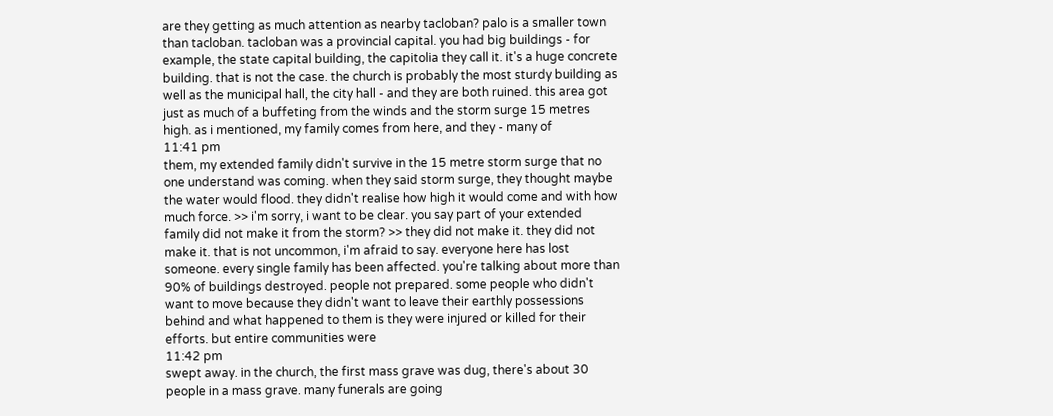are they getting as much attention as nearby tacloban? palo is a smaller town than tacloban. tacloban was a provincial capital. you had big buildings - for example, the state capital building, the capitolia they call it. it's a huge concrete building. that is not the case. the church is probably the most sturdy building as well as the municipal hall, the city hall - and they are both ruined. this area got just as much of a buffeting from the winds and the storm surge 15 metres high. as i mentioned, my family comes from here, and they - many of
11:41 pm
them, my extended family didn't survive in the 15 metre storm surge that no one understand was coming. when they said storm surge, they thought maybe the water would flood. they didn't realise how high it would come and with how much force. >> i'm sorry, i want to be clear. you say part of your extended family did not make it from the storm? >> they did not make it. they did not make it. that is not uncommon, i'm afraid to say. everyone here has lost someone. every single family has been affected. you're talking about more than 90% of buildings destroyed. people not prepared. some people who didn't want to move because they didn't want to leave their earthly possessions behind and what happened to them is they were injured or killed for their efforts. but entire communities were
11:42 pm
swept away. in the church, the first mass grave was dug, there's about 30 people in a mass grave. many funerals are going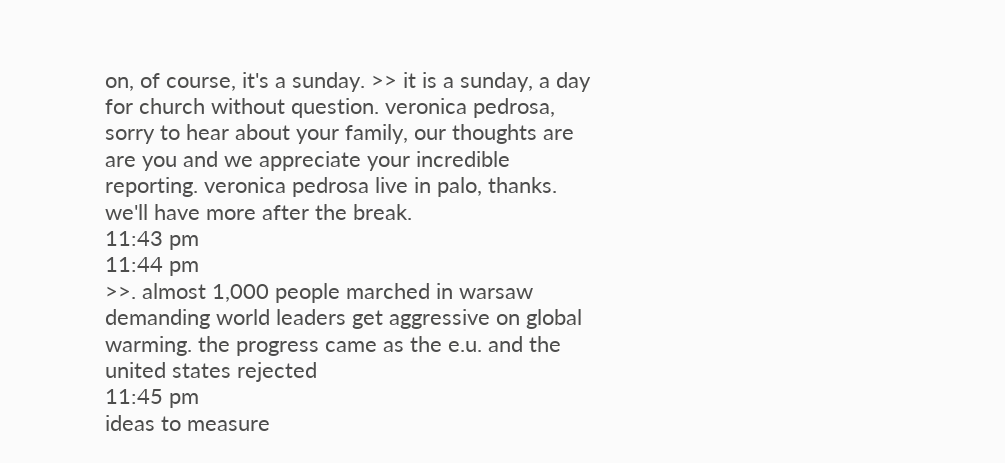on, of course, it's a sunday. >> it is a sunday, a day for church without question. veronica pedrosa, sorry to hear about your family, our thoughts are are you and we appreciate your incredible reporting. veronica pedrosa live in palo, thanks. we'll have more after the break.
11:43 pm
11:44 pm
>>. almost 1,000 people marched in warsaw demanding world leaders get aggressive on global warming. the progress came as the e.u. and the united states rejected
11:45 pm
ideas to measure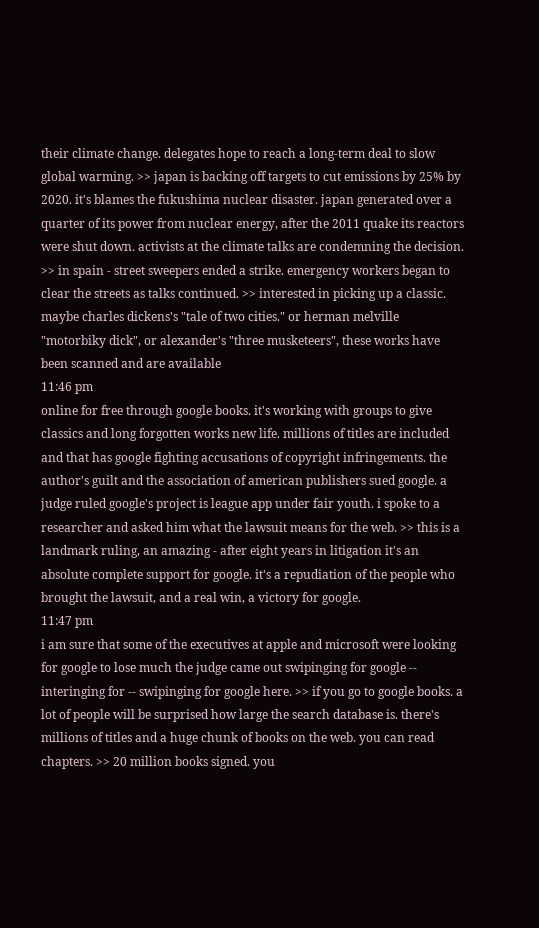their climate change. delegates hope to reach a long-term deal to slow global warming. >> japan is backing off targets to cut emissions by 25% by 2020. it's blames the fukushima nuclear disaster. japan generated over a quarter of its power from nuclear energy, after the 2011 quake its reactors were shut down. activists at the climate talks are condemning the decision. >> in spain - street sweepers ended a strike. emergency workers began to clear the streets as talks continued. >> interested in picking up a classic. maybe charles dickens's "tale of two cities." or herman melville "motorbiky dick", or alexander's "three musketeers", these works have been scanned and are available
11:46 pm
online for free through google books. it's working with groups to give classics and long forgotten works new life. millions of titles are included and that has google fighting accusations of copyright infringements. the author's guilt and the association of american publishers sued google. a judge ruled google's project is league app under fair youth. i spoke to a researcher and asked him what the lawsuit means for the web. >> this is a landmark ruling, an amazing - after eight years in litigation it's an absolute complete support for google. it's a repudiation of the people who brought the lawsuit, and a real win, a victory for google.
11:47 pm
i am sure that some of the executives at apple and microsoft were looking for google to lose much the judge came out swipinging for google -- interinging for -- swipinging for google here. >> if you go to google books. a lot of people will be surprised how large the search database is. there's millions of titles and a huge chunk of books on the web. you can read chapters. >> 20 million books signed. you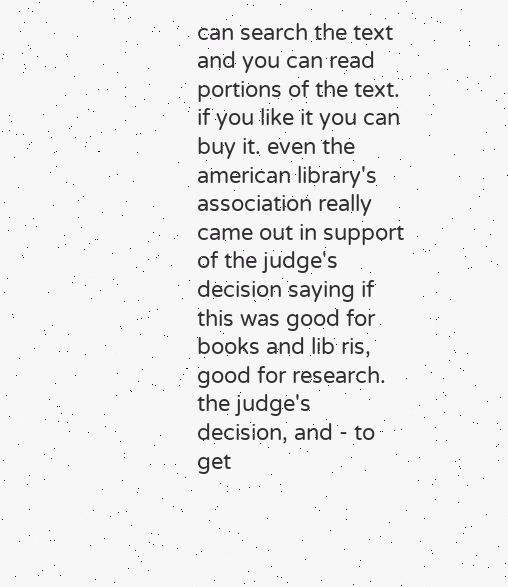can search the text and you can read portions of the text. if you like it you can buy it. even the american library's association really came out in support of the judge's decision saying if this was good for books and lib ris, good for research. the judge's decision, and - to get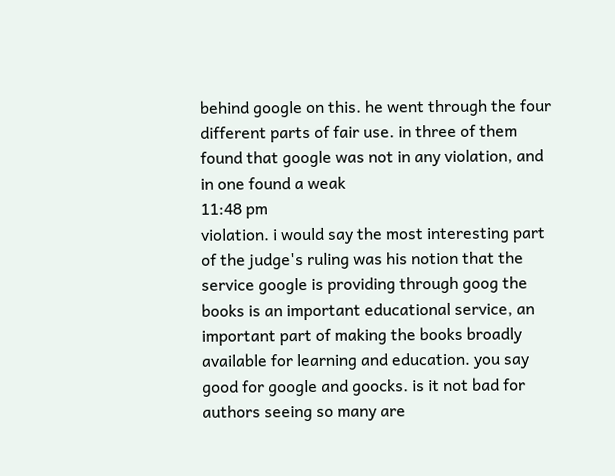behind google on this. he went through the four different parts of fair use. in three of them found that google was not in any violation, and in one found a weak
11:48 pm
violation. i would say the most interesting part of the judge's ruling was his notion that the service google is providing through goog the books is an important educational service, an important part of making the books broadly available for learning and education. you say good for google and goocks. is it not bad for authors seeing so many are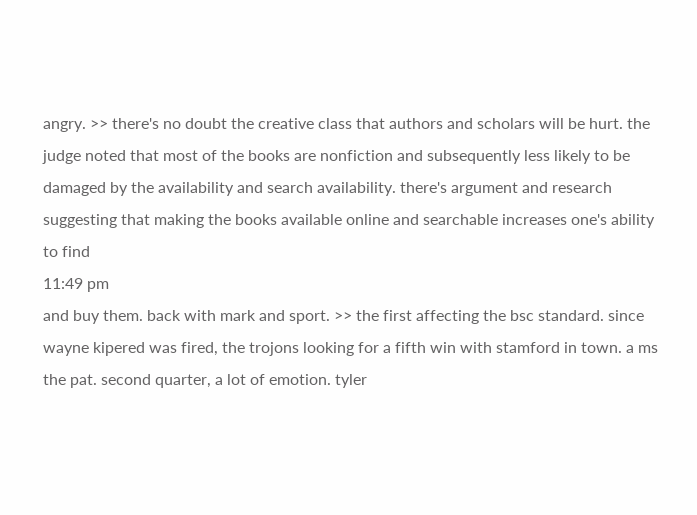angry. >> there's no doubt the creative class that authors and scholars will be hurt. the judge noted that most of the books are nonfiction and subsequently less likely to be damaged by the availability and search availability. there's argument and research suggesting that making the books available online and searchable increases one's ability to find
11:49 pm
and buy them. back with mark and sport. >> the first affecting the bsc standard. since wayne kipered was fired, the trojons looking for a fifth win with stamford in town. a ms the pat. second quarter, a lot of emotion. tyler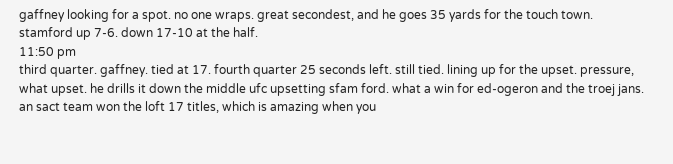gaffney looking for a spot. no one wraps. great secondest, and he goes 35 yards for the touch town. stamford up 7-6. down 17-10 at the half.
11:50 pm
third quarter. gaffney. tied at 17. fourth quarter 25 seconds left. still tied. lining up for the upset. pressure, what upset. he drills it down the middle ufc upsetting sfam ford. what a win for ed-ogeron and the troej jans. an sact team won the loft 17 titles, which is amazing when you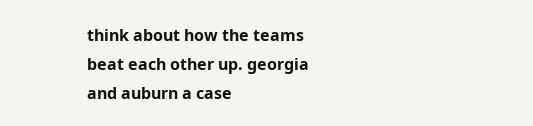think about how the teams beat each other up. georgia and auburn a case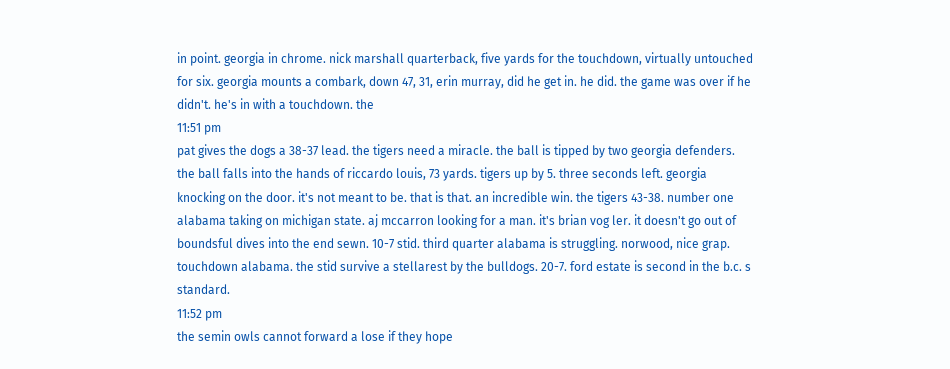in point. georgia in chrome. nick marshall quarterback, five yards for the touchdown, virtually untouched for six. georgia mounts a combark, down 47, 31, erin murray, did he get in. he did. the game was over if he didn't. he's in with a touchdown. the
11:51 pm
pat gives the dogs a 38-37 lead. the tigers need a miracle. the ball is tipped by two georgia defenders. the ball falls into the hands of riccardo louis, 73 yards. tigers up by 5. three seconds left. georgia knocking on the door. it's not meant to be. that is that. an incredible win. the tigers 43-38. number one alabama taking on michigan state. aj mccarron looking for a man. it's brian vog ler. it doesn't go out of boundsful dives into the end sewn. 10-7 stid. third quarter alabama is struggling. norwood, nice grap. touchdown alabama. the stid survive a stellarest by the bulldogs. 20-7. ford estate is second in the b.c. s standard.
11:52 pm
the semin owls cannot forward a lose if they hope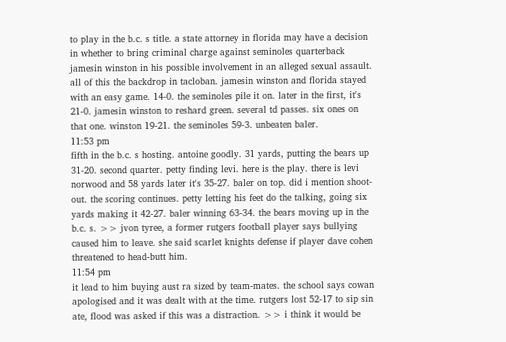to play in the b.c. s title. a state attorney in florida may have a decision in whether to bring criminal charge against seminoles quarterback jamesin winston in his possible involvement in an alleged sexual assault. all of this the backdrop in tacloban. jamesin winston and florida stayed with an easy game. 14-0. the seminoles pile it on. later in the first, it's 21-0. jamesin winston to reshard green. several td passes. six ones on that one. winston 19-21. the seminoles 59-3. unbeaten baler.
11:53 pm
fifth in the b.c. s hosting. antoine goodly. 31 yards, putting the bears up 31-20. second quarter. petty finding levi. here is the play. there is levi norwood and 58 yards later it's 35-27. baler on top. did i mention shoot-out. the scoring continues. petty letting his feet do the talking, going six yards making it 42-27. baler winning 63-34. the bears moving up in the b.c. s. >> jvon tyree, a former rutgers football player says bullying caused him to leave. she said scarlet knights defense if player dave cohen threatened to head-butt him.
11:54 pm
it lead to him buying aust ra sized by team-mates. the school says cowan apologised and it was dealt with at the time. rutgers lost 52-17 to sip sin ate, flood was asked if this was a distraction. >> i think it would be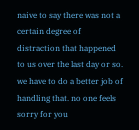naive to say there was not a certain degree of distraction that happened to us over the last day or so. we have to do a better job of handling that. no one feels sorry for you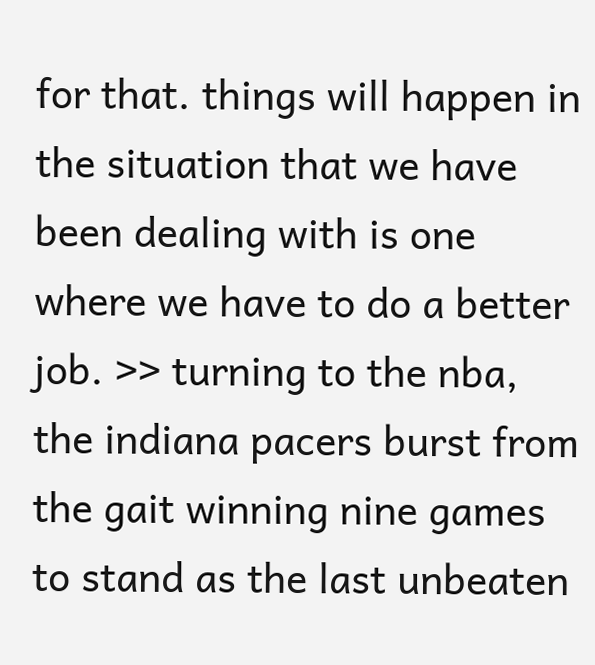for that. things will happen in the situation that we have been dealing with is one where we have to do a better job. >> turning to the nba, the indiana pacers burst from the gait winning nine games to stand as the last unbeaten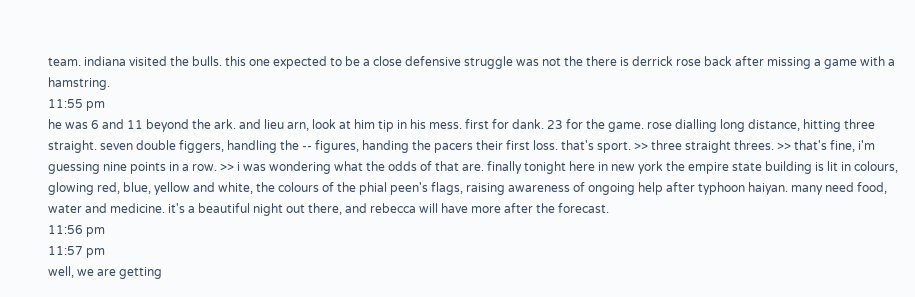team. indiana visited the bulls. this one expected to be a close defensive struggle was not the there is derrick rose back after missing a game with a hamstring.
11:55 pm
he was 6 and 11 beyond the ark. and lieu arn, look at him tip in his mess. first for dank. 23 for the game. rose dialling long distance, hitting three straight. seven double figgers, handling the -- figures, handing the pacers their first loss. that's sport. >> three straight threes. >> that's fine, i'm guessing nine points in a row. >> i was wondering what the odds of that are. finally tonight here in new york the empire state building is lit in colours, glowing red, blue, yellow and white, the colours of the phial peen's flags, raising awareness of ongoing help after typhoon haiyan. many need food, water and medicine. it's a beautiful night out there, and rebecca will have more after the forecast.
11:56 pm
11:57 pm
well, we are getting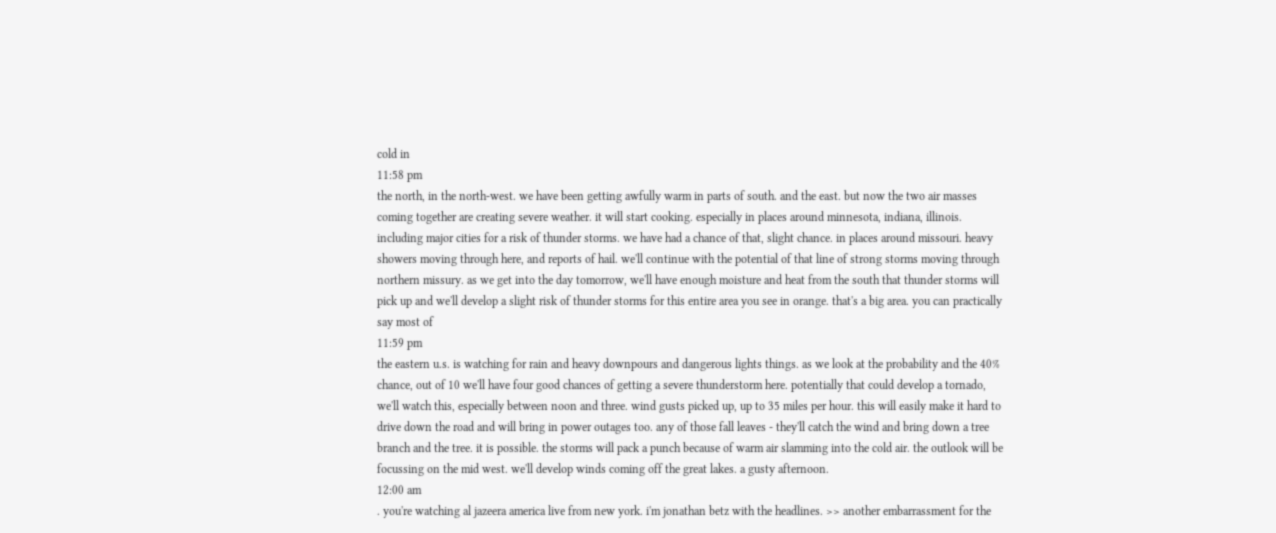cold in
11:58 pm
the north, in the north-west. we have been getting awfully warm in parts of south. and the east. but now the two air masses coming together are creating severe weather. it will start cooking. especially in places around minnesota, indiana, illinois. including major cities for a risk of thunder storms. we have had a chance of that, slight chance. in places around missouri. heavy showers moving through here, and reports of hail. we'll continue with the potential of that line of strong storms moving through northern missury. as we get into the day tomorrow, we'll have enough moisture and heat from the south that thunder storms will pick up and we'll develop a slight risk of thunder storms for this entire area you see in orange. that's a big area. you can practically say most of
11:59 pm
the eastern u.s. is watching for rain and heavy downpours and dangerous lights things. as we look at the probability and the 40% chance, out of 10 we'll have four good chances of getting a severe thunderstorm here. potentially that could develop a tornado, we'll watch this, especially between noon and three. wind gusts picked up, up to 35 miles per hour. this will easily make it hard to drive down the road and will bring in power outages too. any of those fall leaves - they'll catch the wind and bring down a tree branch and the tree. it is possible. the storms will pack a punch because of warm air slamming into the cold air. the outlook will be focussing on the mid west. we'll develop winds coming off the great lakes. a gusty afternoon.
12:00 am
. you're watching al jazeera america live from new york. i'm jonathan betz with the headlines. >> another embarrassment for the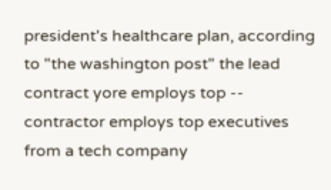president's healthcare plan, according to "the washington post" the lead contract yore employs top -- contractor employs top executives from a tech company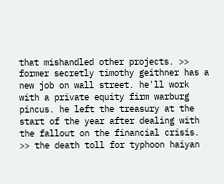that mishandled other projects. >> former secretly timothy geithner has a new job on wall street. he'll work with a private equity firm warburg pincus. he left the treasury at the start of the year after dealing with the fallout on the financial crisis. >> the death toll for typhoon haiyan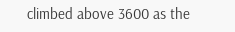climbed above 3600 as the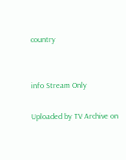country


info Stream Only

Uploaded by TV Archive on